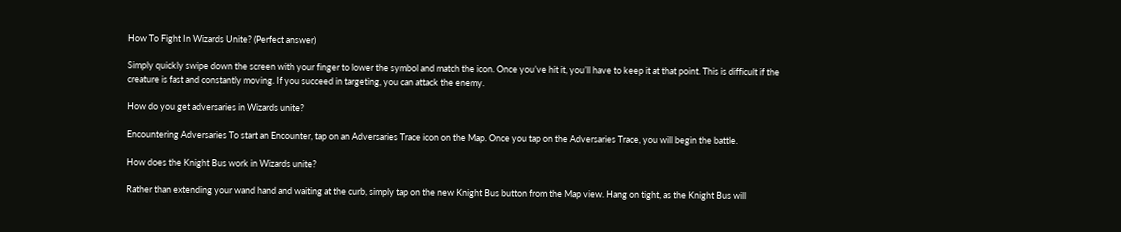How To Fight In Wizards Unite? (Perfect answer)

Simply quickly swipe down the screen with your finger to lower the symbol and match the icon. Once you’ve hit it, you’ll have to keep it at that point. This is difficult if the creature is fast and constantly moving. If you succeed in targeting, you can attack the enemy.

How do you get adversaries in Wizards unite?

Encountering Adversaries To start an Encounter, tap on an Adversaries Trace icon on the Map. Once you tap on the Adversaries Trace, you will begin the battle.

How does the Knight Bus work in Wizards unite?

Rather than extending your wand hand and waiting at the curb, simply tap on the new Knight Bus button from the Map view. Hang on tight, as the Knight Bus will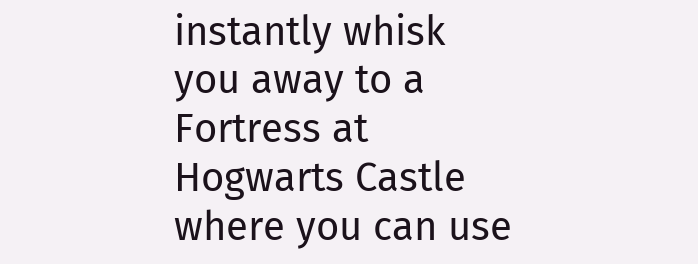instantly whisk you away to a Fortress at Hogwarts Castle where you can use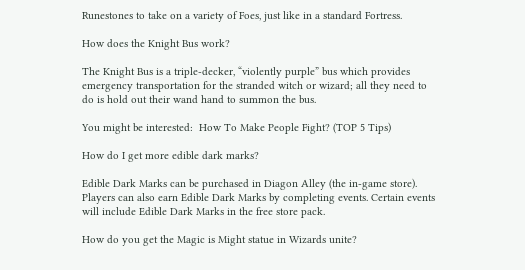Runestones to take on a variety of Foes, just like in a standard Fortress.

How does the Knight Bus work?

The Knight Bus is a triple-decker, “violently purple” bus which provides emergency transportation for the stranded witch or wizard; all they need to do is hold out their wand hand to summon the bus.

You might be interested:  How To Make People Fight? (TOP 5 Tips)

How do I get more edible dark marks?

Edible Dark Marks can be purchased in Diagon Alley (the in-game store). Players can also earn Edible Dark Marks by completing events. Certain events will include Edible Dark Marks in the free store pack.

How do you get the Magic is Might statue in Wizards unite?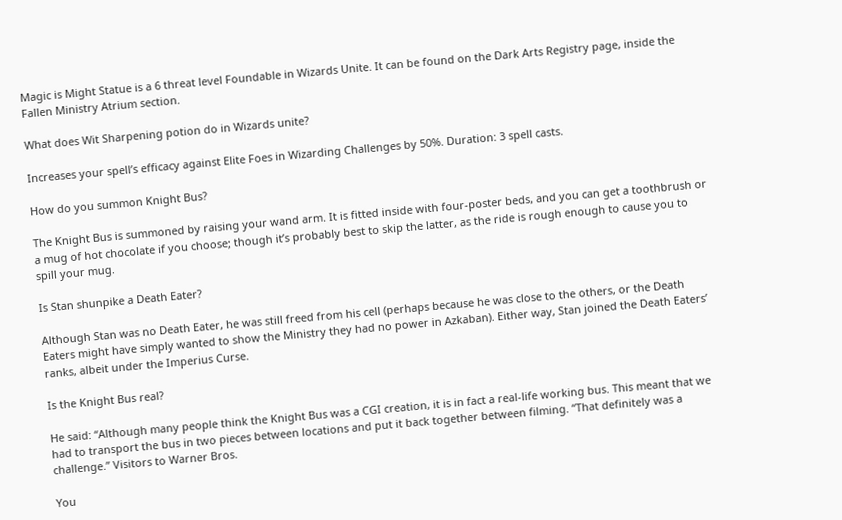Magic is Might Statue is a 6 threat level Foundable in Wizards Unite. It can be found on the Dark Arts Registry page, inside the Fallen Ministry Atrium section.

What does Wit Sharpening potion do in Wizards unite?

Increases your spell’s efficacy against Elite Foes in Wizarding Challenges by 50%. Duration: 3 spell casts.

How do you summon Knight Bus?

The Knight Bus is summoned by raising your wand arm. It is fitted inside with four-poster beds, and you can get a toothbrush or a mug of hot chocolate if you choose; though it’s probably best to skip the latter, as the ride is rough enough to cause you to spill your mug.

Is Stan shunpike a Death Eater?

Although Stan was no Death Eater, he was still freed from his cell (perhaps because he was close to the others, or the Death Eaters might have simply wanted to show the Ministry they had no power in Azkaban). Either way, Stan joined the Death Eaters’ ranks, albeit under the Imperius Curse.

Is the Knight Bus real?

He said: “Although many people think the Knight Bus was a CGI creation, it is in fact a real-life working bus. This meant that we had to transport the bus in two pieces between locations and put it back together between filming. “That definitely was a challenge.” Visitors to Warner Bros.

You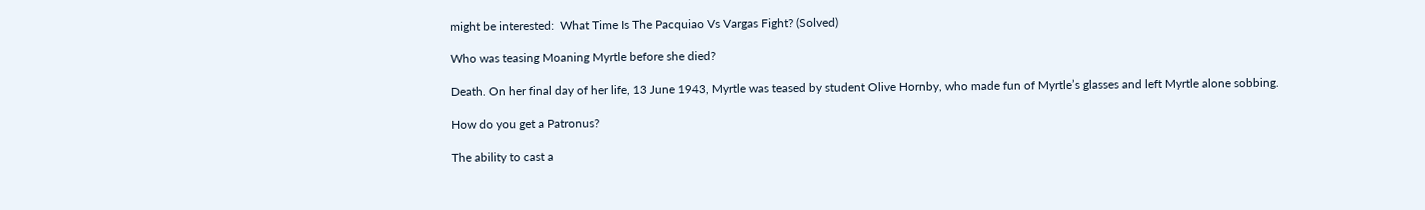might be interested:  What Time Is The Pacquiao Vs Vargas Fight? (Solved)

Who was teasing Moaning Myrtle before she died?

Death. On her final day of her life, 13 June 1943, Myrtle was teased by student Olive Hornby, who made fun of Myrtle’s glasses and left Myrtle alone sobbing.

How do you get a Patronus?

The ability to cast a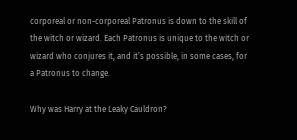corporeal or non-corporeal Patronus is down to the skill of the witch or wizard. Each Patronus is unique to the witch or wizard who conjures it, and it’s possible, in some cases, for a Patronus to change.

Why was Harry at the Leaky Cauldron?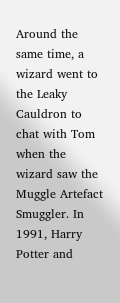Around the same time, a wizard went to the Leaky Cauldron to chat with Tom when the wizard saw the Muggle Artefact Smuggler. In 1991, Harry Potter and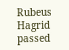Rubeus Hagrid passed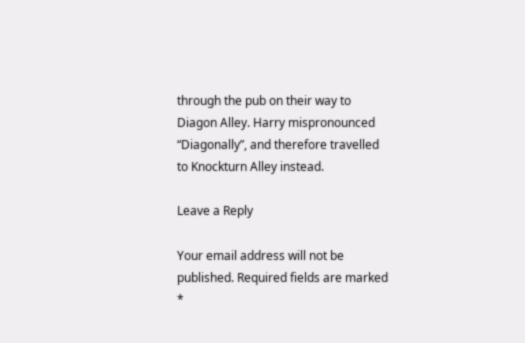through the pub on their way to Diagon Alley. Harry mispronounced “Diagonally”, and therefore travelled to Knockturn Alley instead.

Leave a Reply

Your email address will not be published. Required fields are marked *